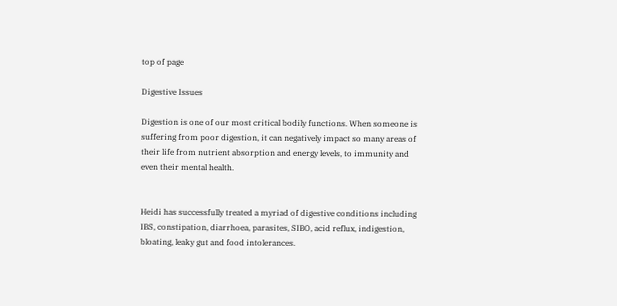top of page

Digestive Issues

Digestion is one of our most critical bodily functions. When someone is suffering from poor digestion, it can negatively impact so many areas of their life from nutrient absorption and energy levels, to immunity and even their mental health.


Heidi has successfully treated a myriad of digestive conditions including IBS, constipation, diarrhoea, parasites, SIBO, acid reflux, indigestion, bloating, leaky gut and food intolerances.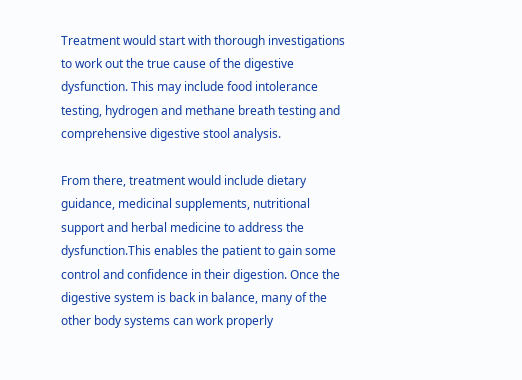Treatment would start with thorough investigations to work out the true cause of the digestive dysfunction. This may include food intolerance testing, hydrogen and methane breath testing and comprehensive digestive stool analysis.

From there, treatment would include dietary guidance, medicinal supplements, nutritional support and herbal medicine to address the dysfunction.This enables the patient to gain some control and confidence in their digestion. Once the digestive system is back in balance, many of the other body systems can work properly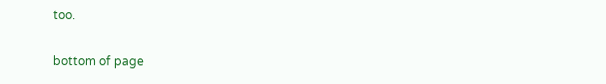too.

bottom of page